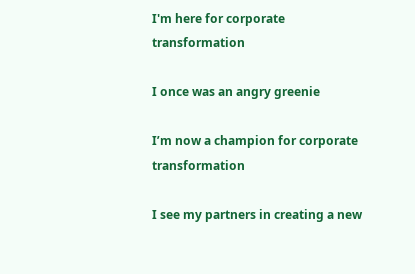I'm here for corporate transformation

I once was an angry greenie

I’m now a champion for corporate transformation

I see my partners in creating a new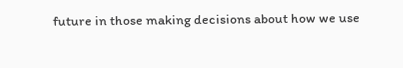future in those making decisions about how we use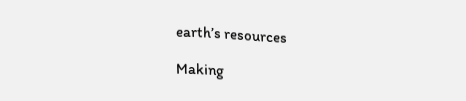earth’s resources

Making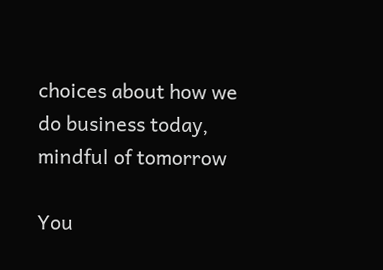choices about how we do business today, mindful of tomorrow

You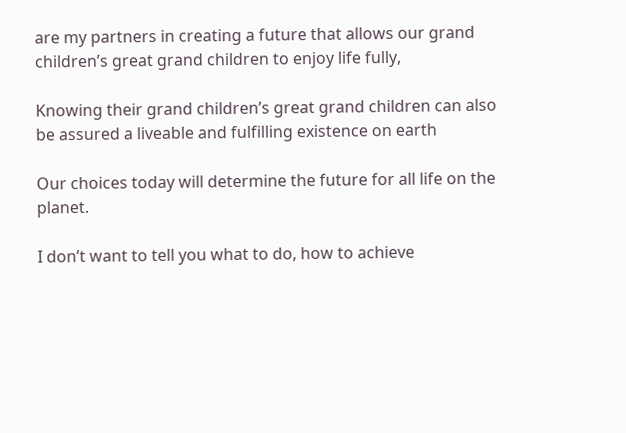are my partners in creating a future that allows our grand children’s great grand children to enjoy life fully,

Knowing their grand children’s great grand children can also be assured a liveable and fulfilling existence on earth

Our choices today will determine the future for all life on the planet.

I don’t want to tell you what to do, how to achieve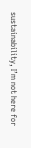sustainability, I’m not here for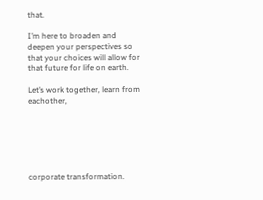that.

I’m here to broaden and deepen your perspectives so that your choices will allow for that future for life on earth.

Let’s work together, learn from eachother,






corporate transformation.